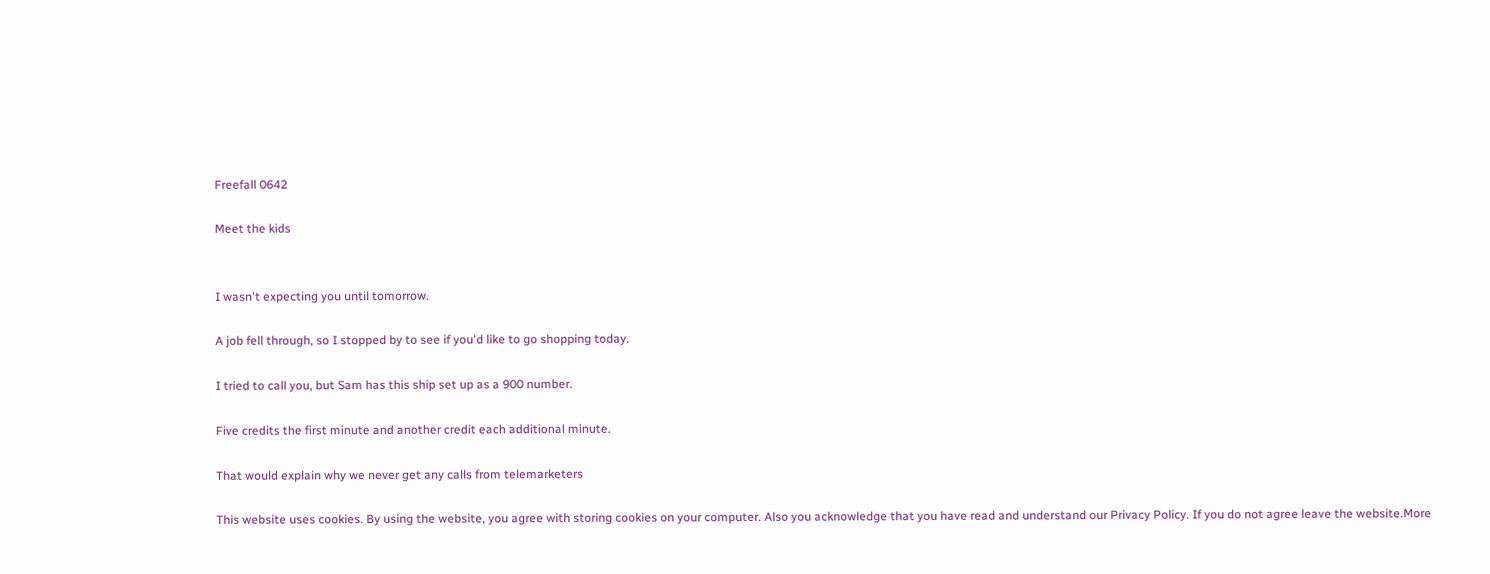Freefall 0642

Meet the kids


I wasn't expecting you until tomorrow.

A job fell through, so I stopped by to see if you'd like to go shopping today.

I tried to call you, but Sam has this ship set up as a 900 number.

Five credits the first minute and another credit each additional minute.

That would explain why we never get any calls from telemarketers

This website uses cookies. By using the website, you agree with storing cookies on your computer. Also you acknowledge that you have read and understand our Privacy Policy. If you do not agree leave the website.More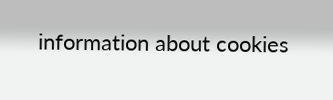information about cookies